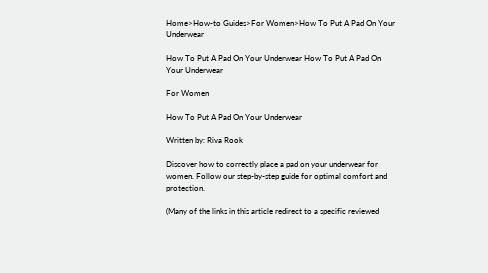Home>How-to Guides>For Women>How To Put A Pad On Your Underwear

How To Put A Pad On Your Underwear How To Put A Pad On Your Underwear

For Women

How To Put A Pad On Your Underwear

Written by: Riva Rook

Discover how to correctly place a pad on your underwear for women. Follow our step-by-step guide for optimal comfort and protection.

(Many of the links in this article redirect to a specific reviewed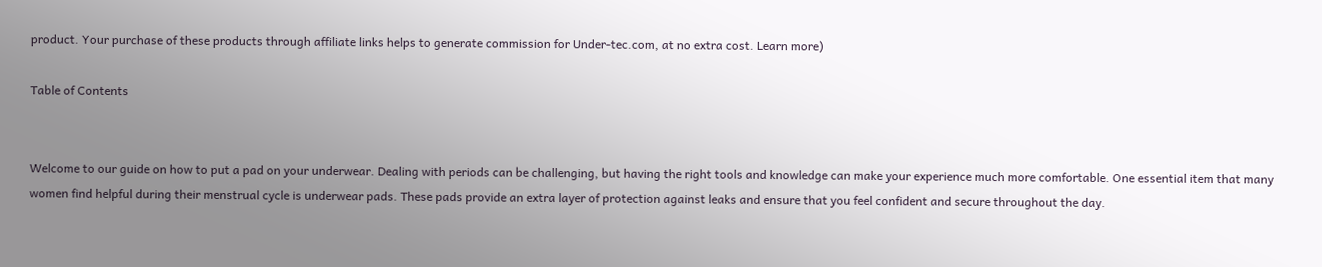product. Your purchase of these products through affiliate links helps to generate commission for Under-tec.com, at no extra cost. Learn more)

Table of Contents


Welcome to our guide on how to put a pad on your underwear. Dealing with periods can be challenging, but having the right tools and knowledge can make your experience much more comfortable. One essential item that many women find helpful during their menstrual cycle is underwear pads. These pads provide an extra layer of protection against leaks and ensure that you feel confident and secure throughout the day.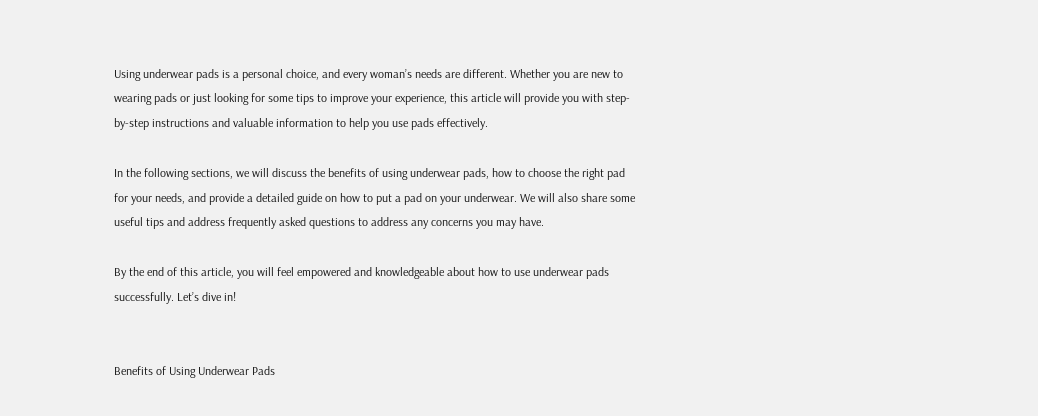Using underwear pads is a personal choice, and every woman’s needs are different. Whether you are new to wearing pads or just looking for some tips to improve your experience, this article will provide you with step-by-step instructions and valuable information to help you use pads effectively.

In the following sections, we will discuss the benefits of using underwear pads, how to choose the right pad for your needs, and provide a detailed guide on how to put a pad on your underwear. We will also share some useful tips and address frequently asked questions to address any concerns you may have.

By the end of this article, you will feel empowered and knowledgeable about how to use underwear pads successfully. Let’s dive in!


Benefits of Using Underwear Pads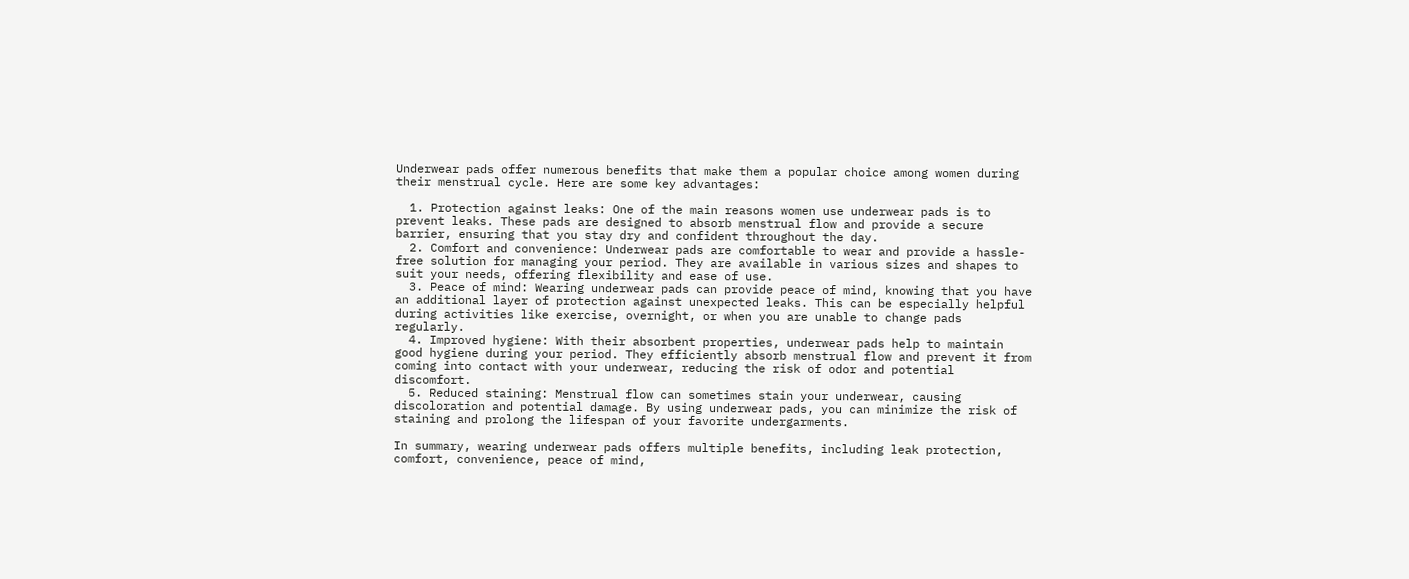Underwear pads offer numerous benefits that make them a popular choice among women during their menstrual cycle. Here are some key advantages:

  1. Protection against leaks: One of the main reasons women use underwear pads is to prevent leaks. These pads are designed to absorb menstrual flow and provide a secure barrier, ensuring that you stay dry and confident throughout the day.
  2. Comfort and convenience: Underwear pads are comfortable to wear and provide a hassle-free solution for managing your period. They are available in various sizes and shapes to suit your needs, offering flexibility and ease of use.
  3. Peace of mind: Wearing underwear pads can provide peace of mind, knowing that you have an additional layer of protection against unexpected leaks. This can be especially helpful during activities like exercise, overnight, or when you are unable to change pads regularly.
  4. Improved hygiene: With their absorbent properties, underwear pads help to maintain good hygiene during your period. They efficiently absorb menstrual flow and prevent it from coming into contact with your underwear, reducing the risk of odor and potential discomfort.
  5. Reduced staining: Menstrual flow can sometimes stain your underwear, causing discoloration and potential damage. By using underwear pads, you can minimize the risk of staining and prolong the lifespan of your favorite undergarments.

In summary, wearing underwear pads offers multiple benefits, including leak protection, comfort, convenience, peace of mind,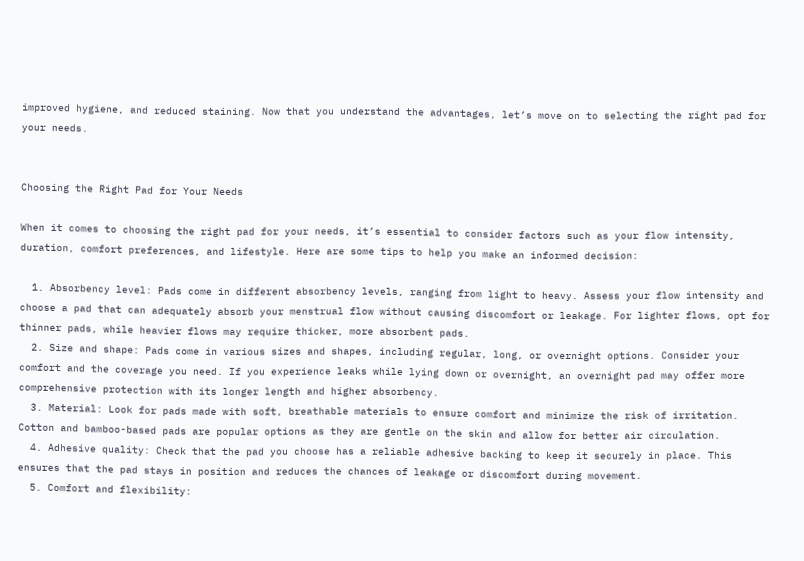improved hygiene, and reduced staining. Now that you understand the advantages, let’s move on to selecting the right pad for your needs.


Choosing the Right Pad for Your Needs

When it comes to choosing the right pad for your needs, it’s essential to consider factors such as your flow intensity, duration, comfort preferences, and lifestyle. Here are some tips to help you make an informed decision:

  1. Absorbency level: Pads come in different absorbency levels, ranging from light to heavy. Assess your flow intensity and choose a pad that can adequately absorb your menstrual flow without causing discomfort or leakage. For lighter flows, opt for thinner pads, while heavier flows may require thicker, more absorbent pads.
  2. Size and shape: Pads come in various sizes and shapes, including regular, long, or overnight options. Consider your comfort and the coverage you need. If you experience leaks while lying down or overnight, an overnight pad may offer more comprehensive protection with its longer length and higher absorbency.
  3. Material: Look for pads made with soft, breathable materials to ensure comfort and minimize the risk of irritation. Cotton and bamboo-based pads are popular options as they are gentle on the skin and allow for better air circulation.
  4. Adhesive quality: Check that the pad you choose has a reliable adhesive backing to keep it securely in place. This ensures that the pad stays in position and reduces the chances of leakage or discomfort during movement.
  5. Comfort and flexibility: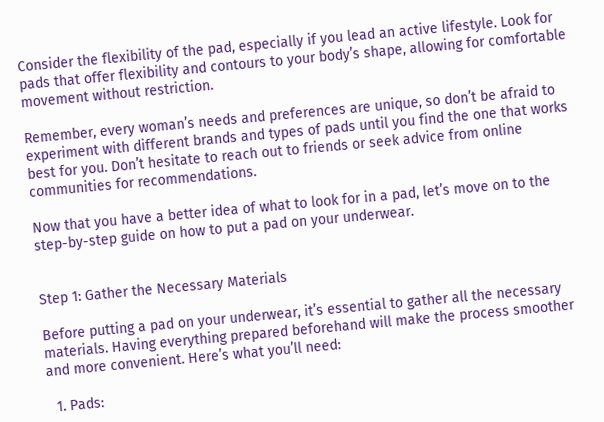Consider the flexibility of the pad, especially if you lead an active lifestyle. Look for pads that offer flexibility and contours to your body’s shape, allowing for comfortable movement without restriction.

Remember, every woman’s needs and preferences are unique, so don’t be afraid to experiment with different brands and types of pads until you find the one that works best for you. Don’t hesitate to reach out to friends or seek advice from online communities for recommendations.

Now that you have a better idea of what to look for in a pad, let’s move on to the step-by-step guide on how to put a pad on your underwear.


Step 1: Gather the Necessary Materials

Before putting a pad on your underwear, it’s essential to gather all the necessary materials. Having everything prepared beforehand will make the process smoother and more convenient. Here’s what you’ll need:

  1. Pads: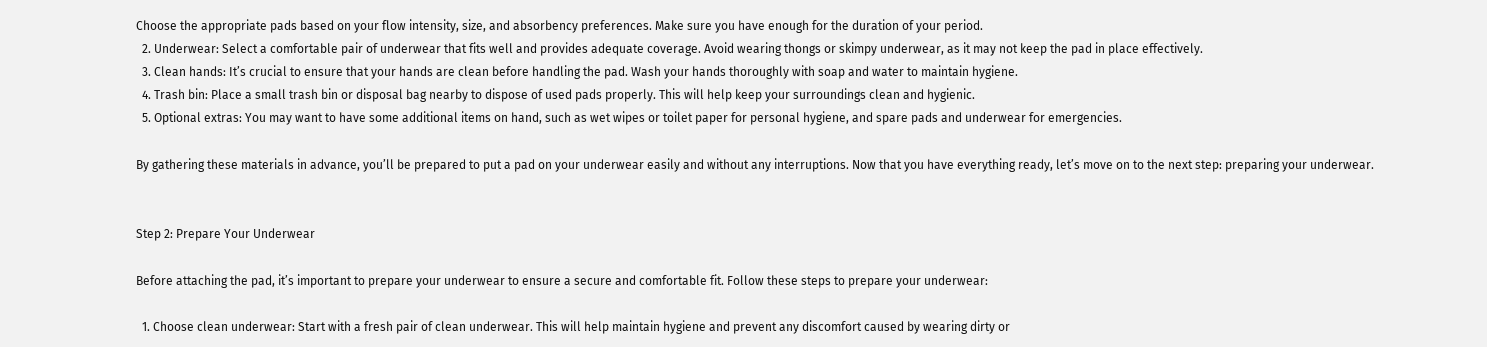Choose the appropriate pads based on your flow intensity, size, and absorbency preferences. Make sure you have enough for the duration of your period.
  2. Underwear: Select a comfortable pair of underwear that fits well and provides adequate coverage. Avoid wearing thongs or skimpy underwear, as it may not keep the pad in place effectively.
  3. Clean hands: It’s crucial to ensure that your hands are clean before handling the pad. Wash your hands thoroughly with soap and water to maintain hygiene.
  4. Trash bin: Place a small trash bin or disposal bag nearby to dispose of used pads properly. This will help keep your surroundings clean and hygienic.
  5. Optional extras: You may want to have some additional items on hand, such as wet wipes or toilet paper for personal hygiene, and spare pads and underwear for emergencies.

By gathering these materials in advance, you’ll be prepared to put a pad on your underwear easily and without any interruptions. Now that you have everything ready, let’s move on to the next step: preparing your underwear.


Step 2: Prepare Your Underwear

Before attaching the pad, it’s important to prepare your underwear to ensure a secure and comfortable fit. Follow these steps to prepare your underwear:

  1. Choose clean underwear: Start with a fresh pair of clean underwear. This will help maintain hygiene and prevent any discomfort caused by wearing dirty or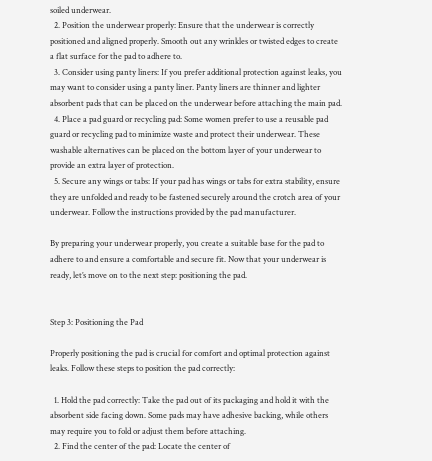soiled underwear.
  2. Position the underwear properly: Ensure that the underwear is correctly positioned and aligned properly. Smooth out any wrinkles or twisted edges to create a flat surface for the pad to adhere to.
  3. Consider using panty liners: If you prefer additional protection against leaks, you may want to consider using a panty liner. Panty liners are thinner and lighter absorbent pads that can be placed on the underwear before attaching the main pad.
  4. Place a pad guard or recycling pad: Some women prefer to use a reusable pad guard or recycling pad to minimize waste and protect their underwear. These washable alternatives can be placed on the bottom layer of your underwear to provide an extra layer of protection.
  5. Secure any wings or tabs: If your pad has wings or tabs for extra stability, ensure they are unfolded and ready to be fastened securely around the crotch area of your underwear. Follow the instructions provided by the pad manufacturer.

By preparing your underwear properly, you create a suitable base for the pad to adhere to and ensure a comfortable and secure fit. Now that your underwear is ready, let’s move on to the next step: positioning the pad.


Step 3: Positioning the Pad

Properly positioning the pad is crucial for comfort and optimal protection against leaks. Follow these steps to position the pad correctly:

  1. Hold the pad correctly: Take the pad out of its packaging and hold it with the absorbent side facing down. Some pads may have adhesive backing, while others may require you to fold or adjust them before attaching.
  2. Find the center of the pad: Locate the center of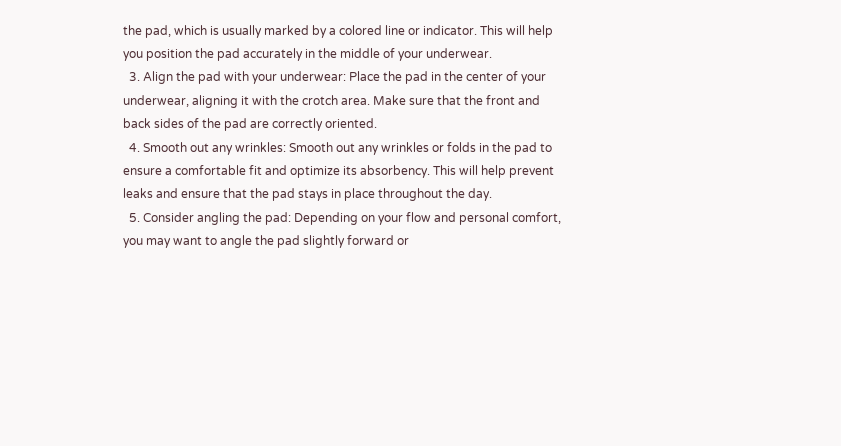the pad, which is usually marked by a colored line or indicator. This will help you position the pad accurately in the middle of your underwear.
  3. Align the pad with your underwear: Place the pad in the center of your underwear, aligning it with the crotch area. Make sure that the front and back sides of the pad are correctly oriented.
  4. Smooth out any wrinkles: Smooth out any wrinkles or folds in the pad to ensure a comfortable fit and optimize its absorbency. This will help prevent leaks and ensure that the pad stays in place throughout the day.
  5. Consider angling the pad: Depending on your flow and personal comfort, you may want to angle the pad slightly forward or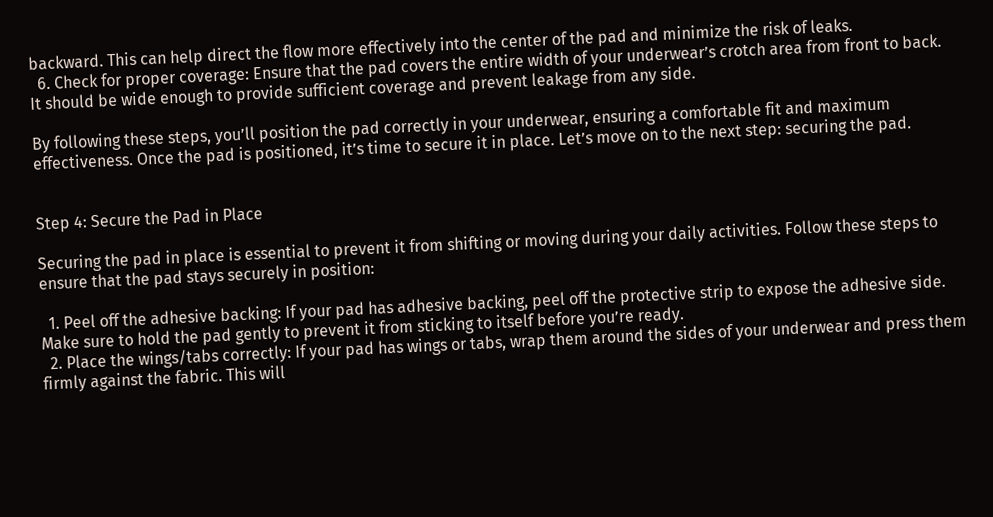backward. This can help direct the flow more effectively into the center of the pad and minimize the risk of leaks.
  6. Check for proper coverage: Ensure that the pad covers the entire width of your underwear’s crotch area from front to back. It should be wide enough to provide sufficient coverage and prevent leakage from any side.

By following these steps, you’ll position the pad correctly in your underwear, ensuring a comfortable fit and maximum effectiveness. Once the pad is positioned, it’s time to secure it in place. Let’s move on to the next step: securing the pad.


Step 4: Secure the Pad in Place

Securing the pad in place is essential to prevent it from shifting or moving during your daily activities. Follow these steps to ensure that the pad stays securely in position:

  1. Peel off the adhesive backing: If your pad has adhesive backing, peel off the protective strip to expose the adhesive side. Make sure to hold the pad gently to prevent it from sticking to itself before you’re ready.
  2. Place the wings/tabs correctly: If your pad has wings or tabs, wrap them around the sides of your underwear and press them firmly against the fabric. This will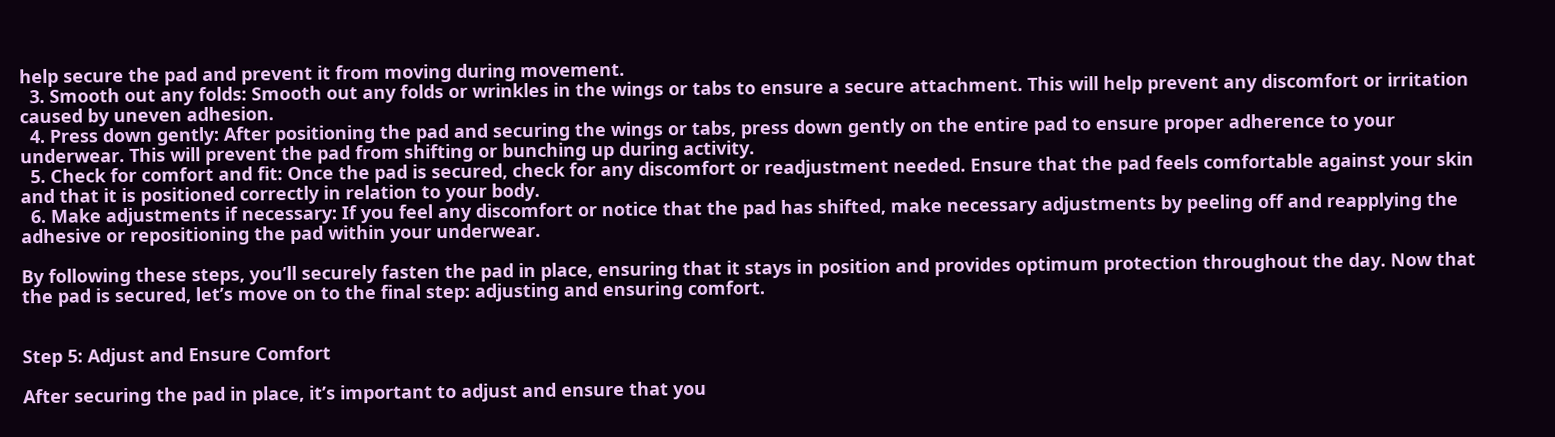help secure the pad and prevent it from moving during movement.
  3. Smooth out any folds: Smooth out any folds or wrinkles in the wings or tabs to ensure a secure attachment. This will help prevent any discomfort or irritation caused by uneven adhesion.
  4. Press down gently: After positioning the pad and securing the wings or tabs, press down gently on the entire pad to ensure proper adherence to your underwear. This will prevent the pad from shifting or bunching up during activity.
  5. Check for comfort and fit: Once the pad is secured, check for any discomfort or readjustment needed. Ensure that the pad feels comfortable against your skin and that it is positioned correctly in relation to your body.
  6. Make adjustments if necessary: If you feel any discomfort or notice that the pad has shifted, make necessary adjustments by peeling off and reapplying the adhesive or repositioning the pad within your underwear.

By following these steps, you’ll securely fasten the pad in place, ensuring that it stays in position and provides optimum protection throughout the day. Now that the pad is secured, let’s move on to the final step: adjusting and ensuring comfort.


Step 5: Adjust and Ensure Comfort

After securing the pad in place, it’s important to adjust and ensure that you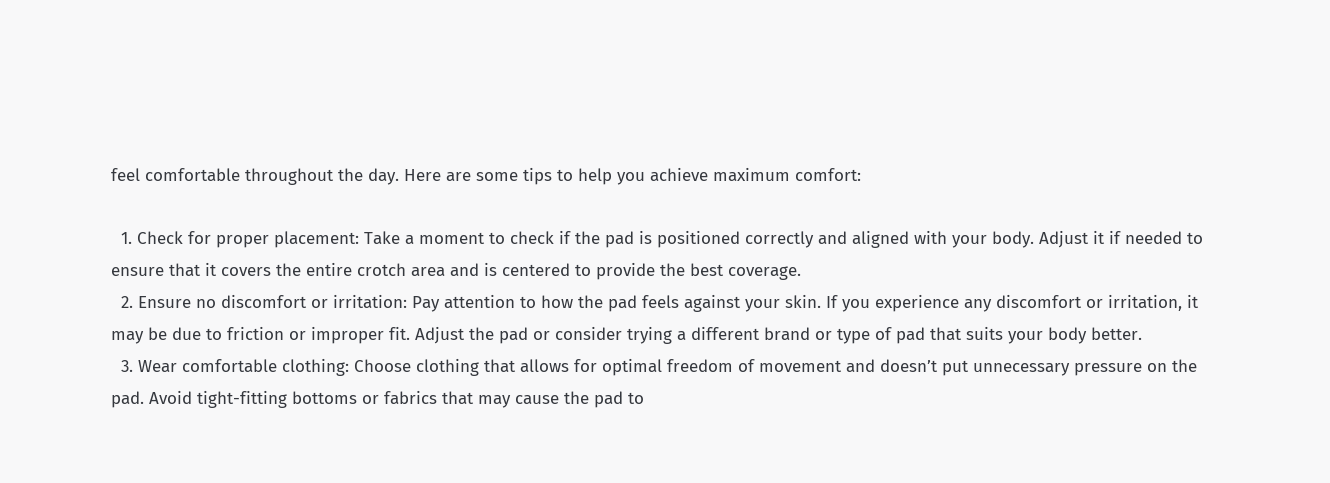feel comfortable throughout the day. Here are some tips to help you achieve maximum comfort:

  1. Check for proper placement: Take a moment to check if the pad is positioned correctly and aligned with your body. Adjust it if needed to ensure that it covers the entire crotch area and is centered to provide the best coverage.
  2. Ensure no discomfort or irritation: Pay attention to how the pad feels against your skin. If you experience any discomfort or irritation, it may be due to friction or improper fit. Adjust the pad or consider trying a different brand or type of pad that suits your body better.
  3. Wear comfortable clothing: Choose clothing that allows for optimal freedom of movement and doesn’t put unnecessary pressure on the pad. Avoid tight-fitting bottoms or fabrics that may cause the pad to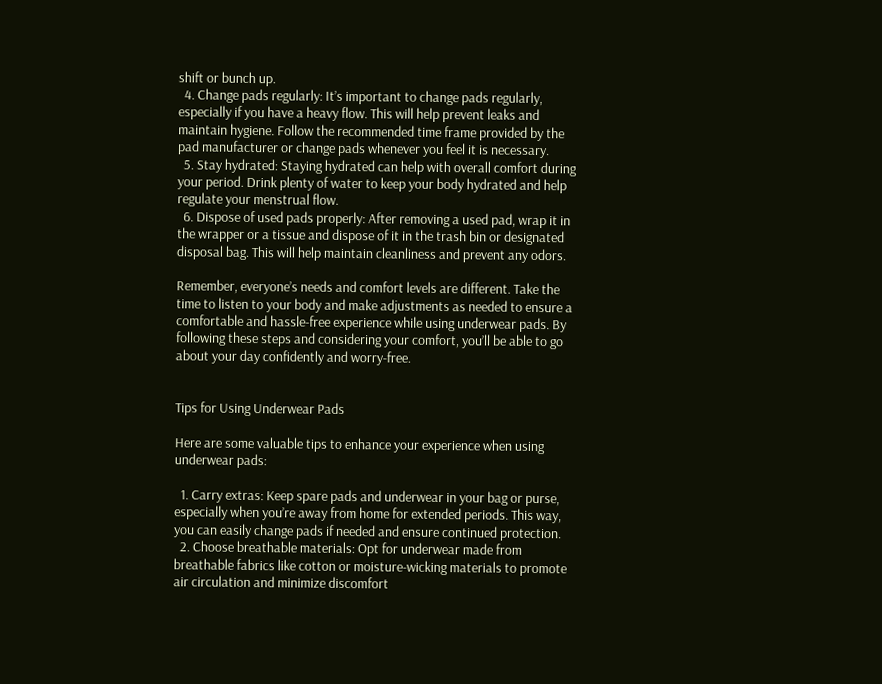shift or bunch up.
  4. Change pads regularly: It’s important to change pads regularly, especially if you have a heavy flow. This will help prevent leaks and maintain hygiene. Follow the recommended time frame provided by the pad manufacturer or change pads whenever you feel it is necessary.
  5. Stay hydrated: Staying hydrated can help with overall comfort during your period. Drink plenty of water to keep your body hydrated and help regulate your menstrual flow.
  6. Dispose of used pads properly: After removing a used pad, wrap it in the wrapper or a tissue and dispose of it in the trash bin or designated disposal bag. This will help maintain cleanliness and prevent any odors.

Remember, everyone’s needs and comfort levels are different. Take the time to listen to your body and make adjustments as needed to ensure a comfortable and hassle-free experience while using underwear pads. By following these steps and considering your comfort, you’ll be able to go about your day confidently and worry-free.


Tips for Using Underwear Pads

Here are some valuable tips to enhance your experience when using underwear pads:

  1. Carry extras: Keep spare pads and underwear in your bag or purse, especially when you’re away from home for extended periods. This way, you can easily change pads if needed and ensure continued protection.
  2. Choose breathable materials: Opt for underwear made from breathable fabrics like cotton or moisture-wicking materials to promote air circulation and minimize discomfort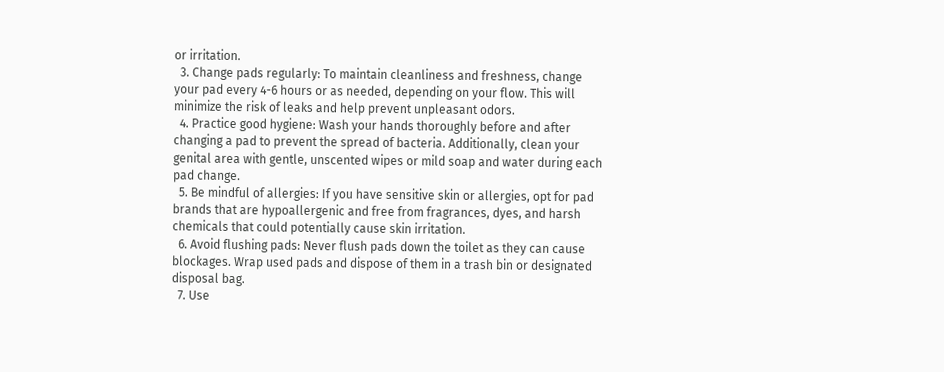or irritation.
  3. Change pads regularly: To maintain cleanliness and freshness, change your pad every 4-6 hours or as needed, depending on your flow. This will minimize the risk of leaks and help prevent unpleasant odors.
  4. Practice good hygiene: Wash your hands thoroughly before and after changing a pad to prevent the spread of bacteria. Additionally, clean your genital area with gentle, unscented wipes or mild soap and water during each pad change.
  5. Be mindful of allergies: If you have sensitive skin or allergies, opt for pad brands that are hypoallergenic and free from fragrances, dyes, and harsh chemicals that could potentially cause skin irritation.
  6. Avoid flushing pads: Never flush pads down the toilet as they can cause blockages. Wrap used pads and dispose of them in a trash bin or designated disposal bag.
  7. Use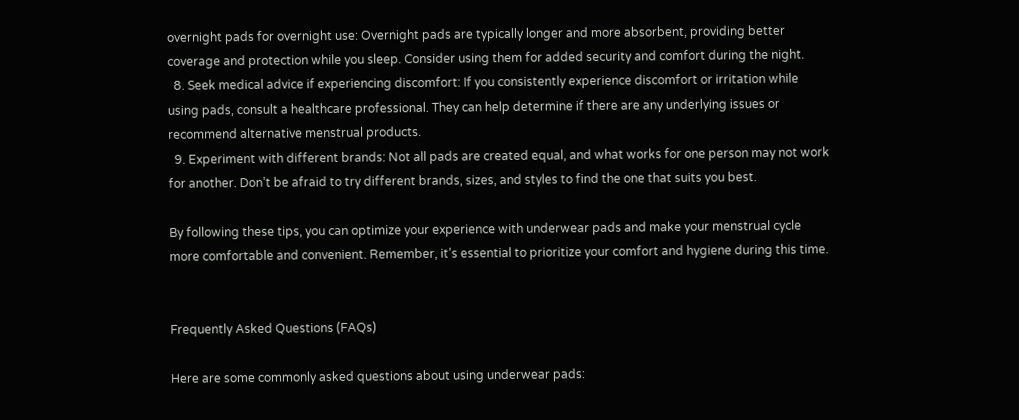overnight pads for overnight use: Overnight pads are typically longer and more absorbent, providing better coverage and protection while you sleep. Consider using them for added security and comfort during the night.
  8. Seek medical advice if experiencing discomfort: If you consistently experience discomfort or irritation while using pads, consult a healthcare professional. They can help determine if there are any underlying issues or recommend alternative menstrual products.
  9. Experiment with different brands: Not all pads are created equal, and what works for one person may not work for another. Don’t be afraid to try different brands, sizes, and styles to find the one that suits you best.

By following these tips, you can optimize your experience with underwear pads and make your menstrual cycle more comfortable and convenient. Remember, it’s essential to prioritize your comfort and hygiene during this time.


Frequently Asked Questions (FAQs)

Here are some commonly asked questions about using underwear pads: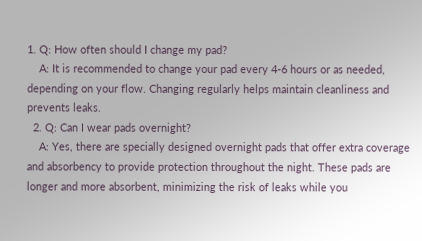1. Q: How often should I change my pad?
    A: It is recommended to change your pad every 4-6 hours or as needed, depending on your flow. Changing regularly helps maintain cleanliness and prevents leaks.
  2. Q: Can I wear pads overnight?
    A: Yes, there are specially designed overnight pads that offer extra coverage and absorbency to provide protection throughout the night. These pads are longer and more absorbent, minimizing the risk of leaks while you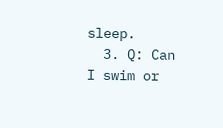sleep.
  3. Q: Can I swim or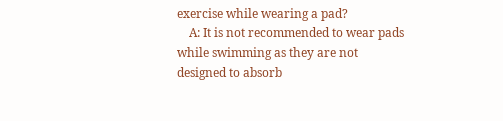exercise while wearing a pad?
    A: It is not recommended to wear pads while swimming as they are not designed to absorb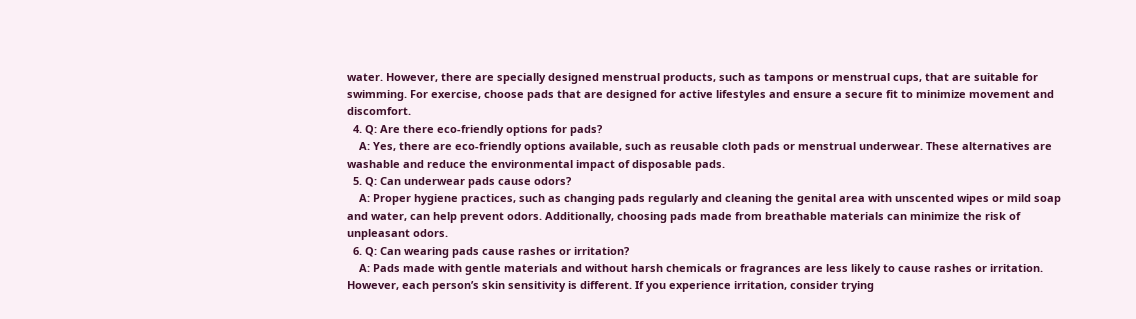water. However, there are specially designed menstrual products, such as tampons or menstrual cups, that are suitable for swimming. For exercise, choose pads that are designed for active lifestyles and ensure a secure fit to minimize movement and discomfort.
  4. Q: Are there eco-friendly options for pads?
    A: Yes, there are eco-friendly options available, such as reusable cloth pads or menstrual underwear. These alternatives are washable and reduce the environmental impact of disposable pads.
  5. Q: Can underwear pads cause odors?
    A: Proper hygiene practices, such as changing pads regularly and cleaning the genital area with unscented wipes or mild soap and water, can help prevent odors. Additionally, choosing pads made from breathable materials can minimize the risk of unpleasant odors.
  6. Q: Can wearing pads cause rashes or irritation?
    A: Pads made with gentle materials and without harsh chemicals or fragrances are less likely to cause rashes or irritation. However, each person’s skin sensitivity is different. If you experience irritation, consider trying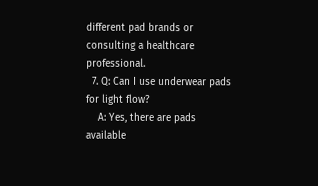different pad brands or consulting a healthcare professional.
  7. Q: Can I use underwear pads for light flow?
    A: Yes, there are pads available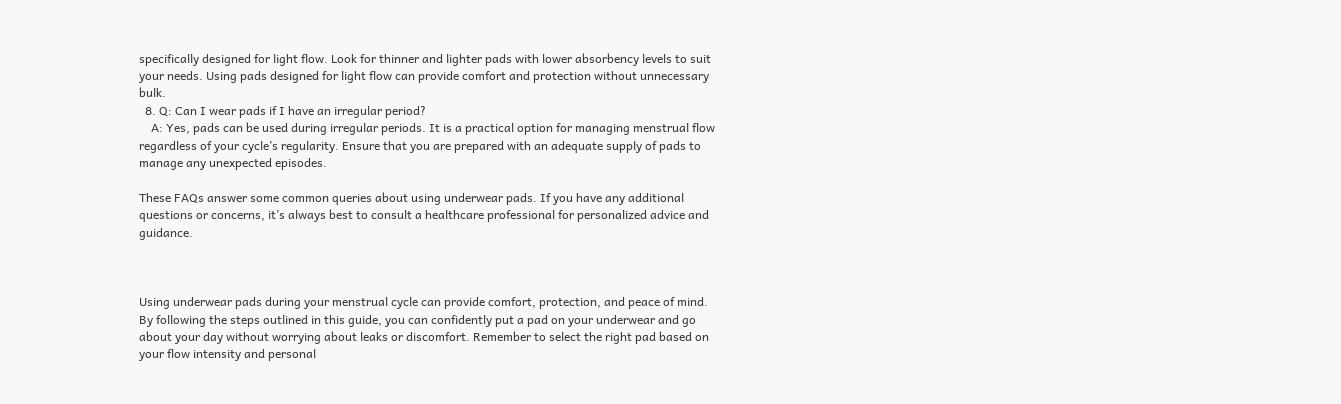specifically designed for light flow. Look for thinner and lighter pads with lower absorbency levels to suit your needs. Using pads designed for light flow can provide comfort and protection without unnecessary bulk.
  8. Q: Can I wear pads if I have an irregular period?
    A: Yes, pads can be used during irregular periods. It is a practical option for managing menstrual flow regardless of your cycle’s regularity. Ensure that you are prepared with an adequate supply of pads to manage any unexpected episodes.

These FAQs answer some common queries about using underwear pads. If you have any additional questions or concerns, it’s always best to consult a healthcare professional for personalized advice and guidance.



Using underwear pads during your menstrual cycle can provide comfort, protection, and peace of mind. By following the steps outlined in this guide, you can confidently put a pad on your underwear and go about your day without worrying about leaks or discomfort. Remember to select the right pad based on your flow intensity and personal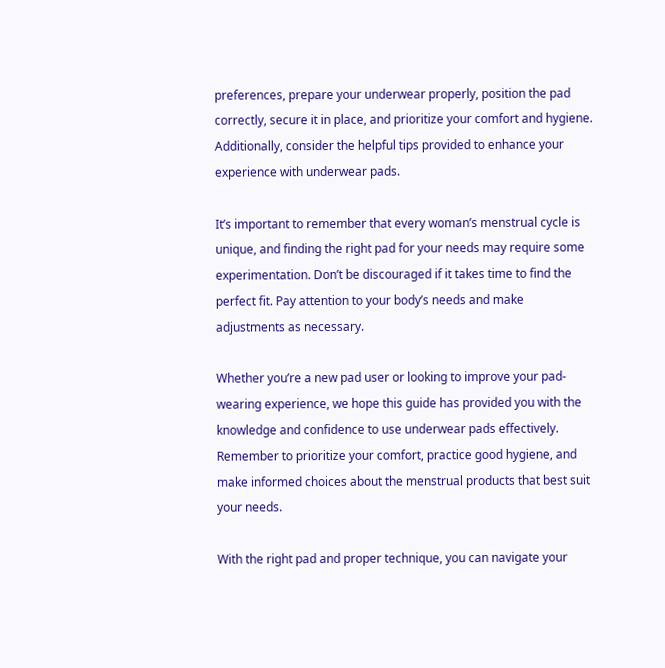preferences, prepare your underwear properly, position the pad correctly, secure it in place, and prioritize your comfort and hygiene. Additionally, consider the helpful tips provided to enhance your experience with underwear pads.

It’s important to remember that every woman’s menstrual cycle is unique, and finding the right pad for your needs may require some experimentation. Don’t be discouraged if it takes time to find the perfect fit. Pay attention to your body’s needs and make adjustments as necessary.

Whether you’re a new pad user or looking to improve your pad-wearing experience, we hope this guide has provided you with the knowledge and confidence to use underwear pads effectively. Remember to prioritize your comfort, practice good hygiene, and make informed choices about the menstrual products that best suit your needs.

With the right pad and proper technique, you can navigate your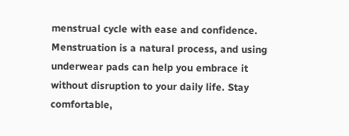menstrual cycle with ease and confidence. Menstruation is a natural process, and using underwear pads can help you embrace it without disruption to your daily life. Stay comfortable,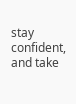stay confident, and take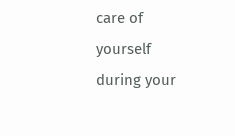care of yourself during your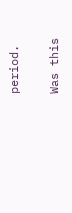period.

Was this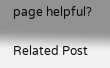page helpful?

Related Post